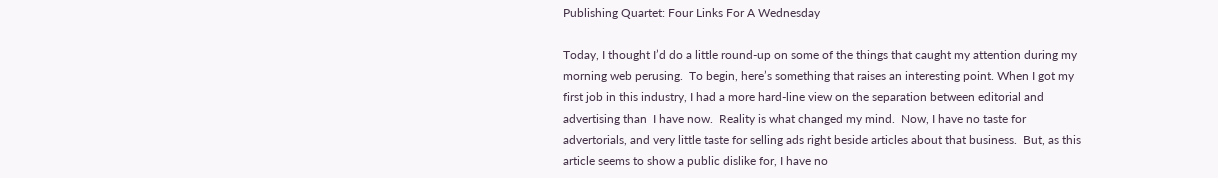Publishing Quartet: Four Links For A Wednesday

Today, I thought I’d do a little round-up on some of the things that caught my attention during my morning web perusing.  To begin, here’s something that raises an interesting point. When I got my first job in this industry, I had a more hard-line view on the separation between editorial and advertising than  I have now.  Reality is what changed my mind.  Now, I have no taste for advertorials, and very little taste for selling ads right beside articles about that business.  But, as this article seems to show a public dislike for, I have no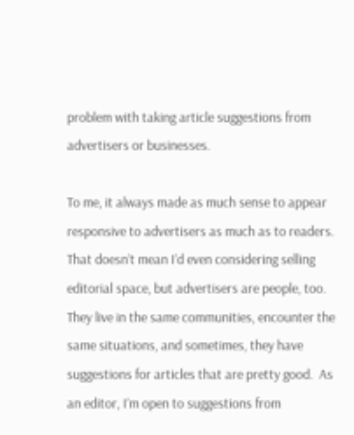problem with taking article suggestions from advertisers or businesses.

To me, it always made as much sense to appear responsive to advertisers as much as to readers.  That doesn’t mean I’d even considering selling editorial space, but advertisers are people, too.  They live in the same communities, encounter the same situations, and sometimes, they have suggestions for articles that are pretty good.  As an editor, I’m open to suggestions from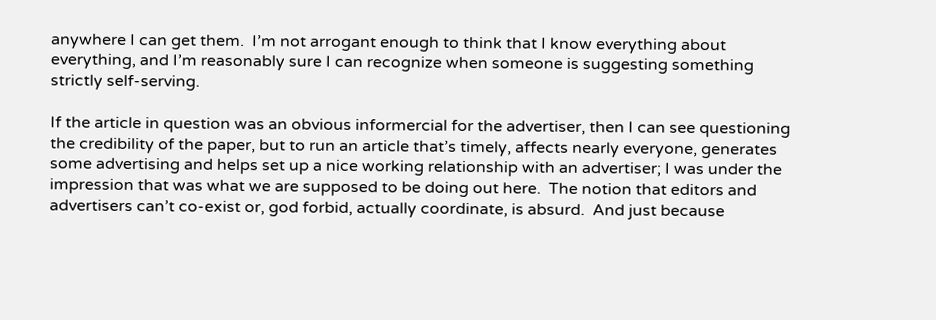anywhere I can get them.  I’m not arrogant enough to think that I know everything about everything, and I’m reasonably sure I can recognize when someone is suggesting something strictly self-serving.

If the article in question was an obvious informercial for the advertiser, then I can see questioning the credibility of the paper, but to run an article that’s timely, affects nearly everyone, generates some advertising and helps set up a nice working relationship with an advertiser; I was under the impression that was what we are supposed to be doing out here.  The notion that editors and advertisers can’t co-exist or, god forbid, actually coordinate, is absurd.  And just because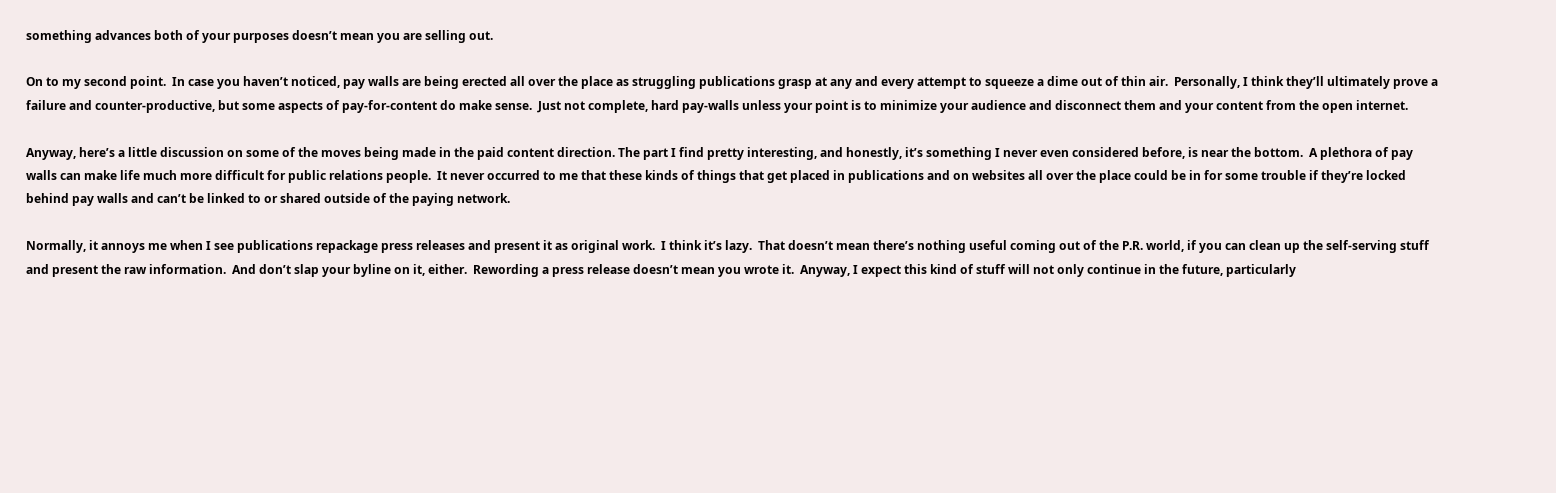something advances both of your purposes doesn’t mean you are selling out.

On to my second point.  In case you haven’t noticed, pay walls are being erected all over the place as struggling publications grasp at any and every attempt to squeeze a dime out of thin air.  Personally, I think they’ll ultimately prove a failure and counter-productive, but some aspects of pay-for-content do make sense.  Just not complete, hard pay-walls unless your point is to minimize your audience and disconnect them and your content from the open internet.

Anyway, here’s a little discussion on some of the moves being made in the paid content direction. The part I find pretty interesting, and honestly, it’s something I never even considered before, is near the bottom.  A plethora of pay walls can make life much more difficult for public relations people.  It never occurred to me that these kinds of things that get placed in publications and on websites all over the place could be in for some trouble if they’re locked behind pay walls and can’t be linked to or shared outside of the paying network.

Normally, it annoys me when I see publications repackage press releases and present it as original work.  I think it’s lazy.  That doesn’t mean there’s nothing useful coming out of the P.R. world, if you can clean up the self-serving stuff and present the raw information.  And don’t slap your byline on it, either.  Rewording a press release doesn’t mean you wrote it.  Anyway, I expect this kind of stuff will not only continue in the future, particularly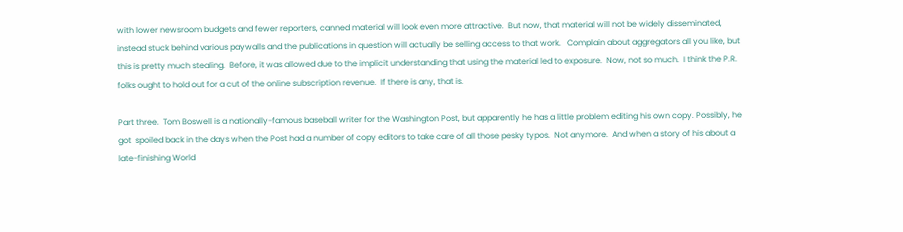with lower newsroom budgets and fewer reporters, canned material will look even more attractive.  But now, that material will not be widely disseminated, instead stuck behind various paywalls and the publications in question will actually be selling access to that work.   Complain about aggregators all you like, but this is pretty much stealing.  Before, it was allowed due to the implicit understanding that using the material led to exposure.  Now, not so much.  I think the P.R. folks ought to hold out for a cut of the online subscription revenue.  If there is any, that is.

Part three.  Tom Boswell is a nationally-famous baseball writer for the Washington Post, but apparently he has a little problem editing his own copy. Possibly, he got  spoiled back in the days when the Post had a number of copy editors to take care of all those pesky typos.  Not anymore.  And when a story of his about a late-finishing World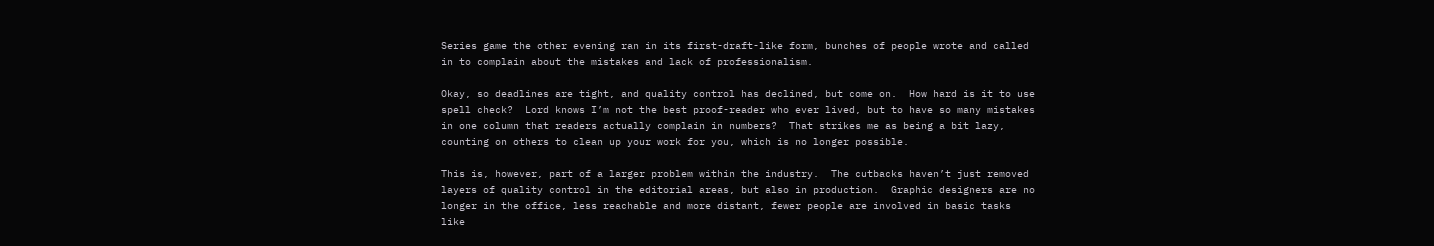Series game the other evening ran in its first-draft-like form, bunches of people wrote and called in to complain about the mistakes and lack of professionalism.

Okay, so deadlines are tight, and quality control has declined, but come on.  How hard is it to use spell check?  Lord knows I’m not the best proof-reader who ever lived, but to have so many mistakes in one column that readers actually complain in numbers?  That strikes me as being a bit lazy, counting on others to clean up your work for you, which is no longer possible.

This is, however, part of a larger problem within the industry.  The cutbacks haven’t just removed layers of quality control in the editorial areas, but also in production.  Graphic designers are no longer in the office, less reachable and more distant, fewer people are involved in basic tasks like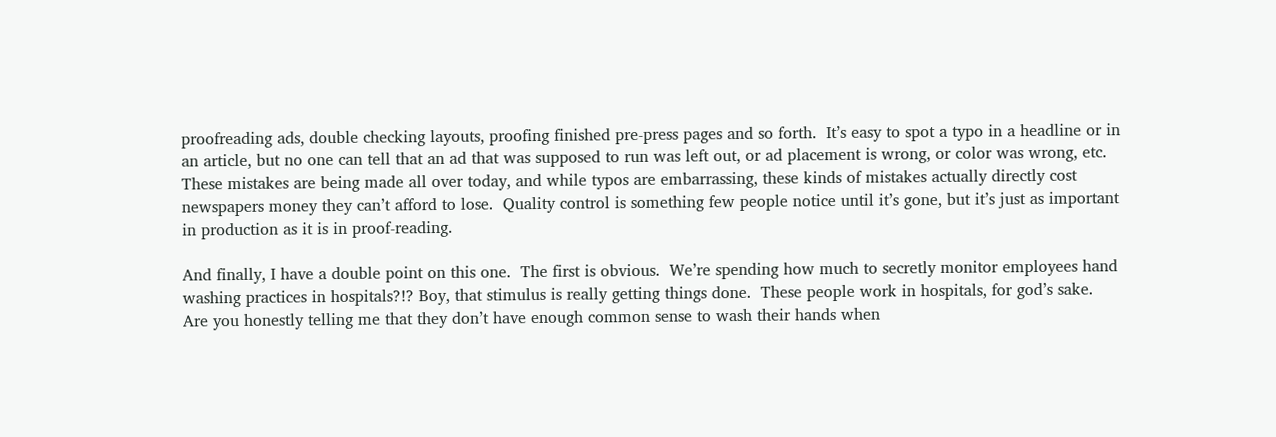proofreading ads, double checking layouts, proofing finished pre-press pages and so forth.  It’s easy to spot a typo in a headline or in an article, but no one can tell that an ad that was supposed to run was left out, or ad placement is wrong, or color was wrong, etc.  These mistakes are being made all over today, and while typos are embarrassing, these kinds of mistakes actually directly cost newspapers money they can’t afford to lose.  Quality control is something few people notice until it’s gone, but it’s just as important in production as it is in proof-reading.

And finally, I have a double point on this one.  The first is obvious.  We’re spending how much to secretly monitor employees hand washing practices in hospitals?!? Boy, that stimulus is really getting things done.  These people work in hospitals, for god’s sake.  Are you honestly telling me that they don’t have enough common sense to wash their hands when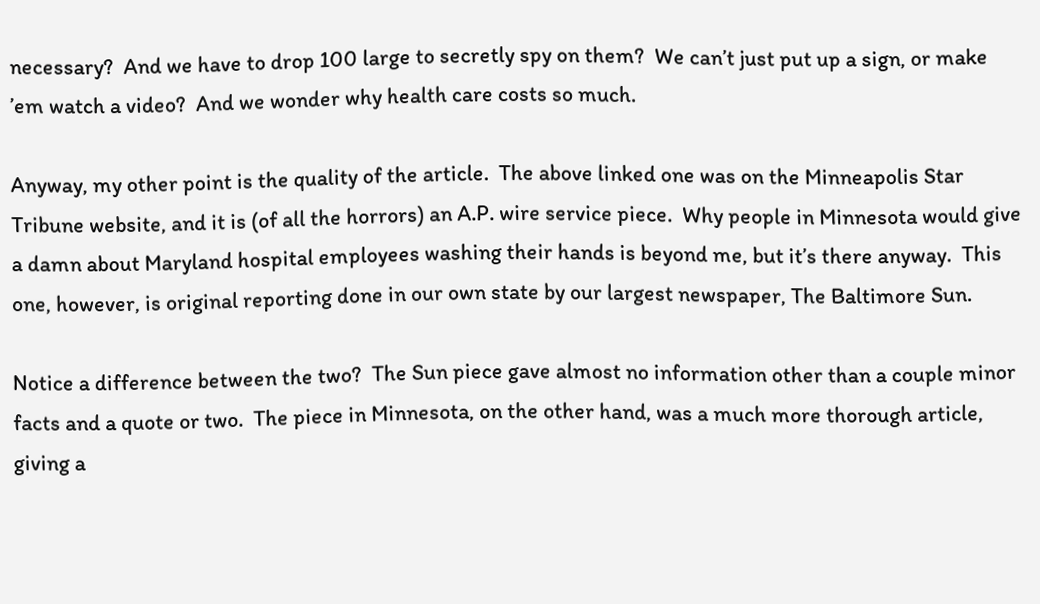necessary?  And we have to drop 100 large to secretly spy on them?  We can’t just put up a sign, or make ’em watch a video?  And we wonder why health care costs so much.

Anyway, my other point is the quality of the article.  The above linked one was on the Minneapolis Star Tribune website, and it is (of all the horrors) an A.P. wire service piece.  Why people in Minnesota would give a damn about Maryland hospital employees washing their hands is beyond me, but it’s there anyway.  This one, however, is original reporting done in our own state by our largest newspaper, The Baltimore Sun.

Notice a difference between the two?  The Sun piece gave almost no information other than a couple minor facts and a quote or two.  The piece in Minnesota, on the other hand, was a much more thorough article, giving a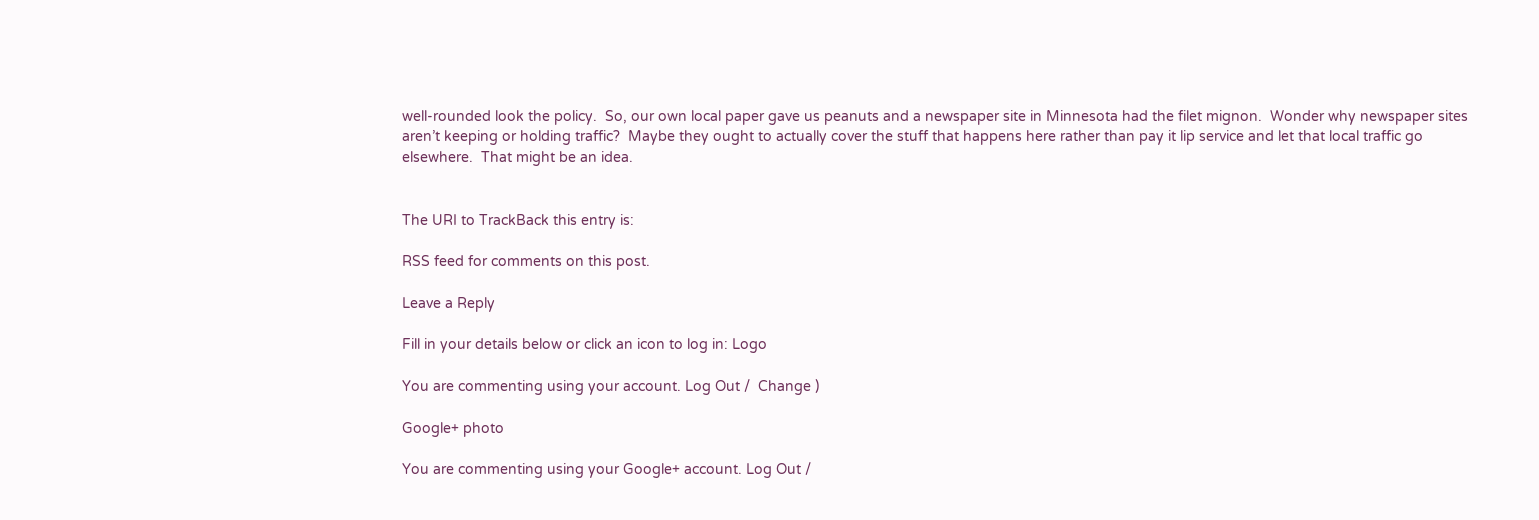well-rounded look the policy.  So, our own local paper gave us peanuts and a newspaper site in Minnesota had the filet mignon.  Wonder why newspaper sites aren’t keeping or holding traffic?  Maybe they ought to actually cover the stuff that happens here rather than pay it lip service and let that local traffic go elsewhere.  That might be an idea.


The URI to TrackBack this entry is:

RSS feed for comments on this post.

Leave a Reply

Fill in your details below or click an icon to log in: Logo

You are commenting using your account. Log Out /  Change )

Google+ photo

You are commenting using your Google+ account. Log Out /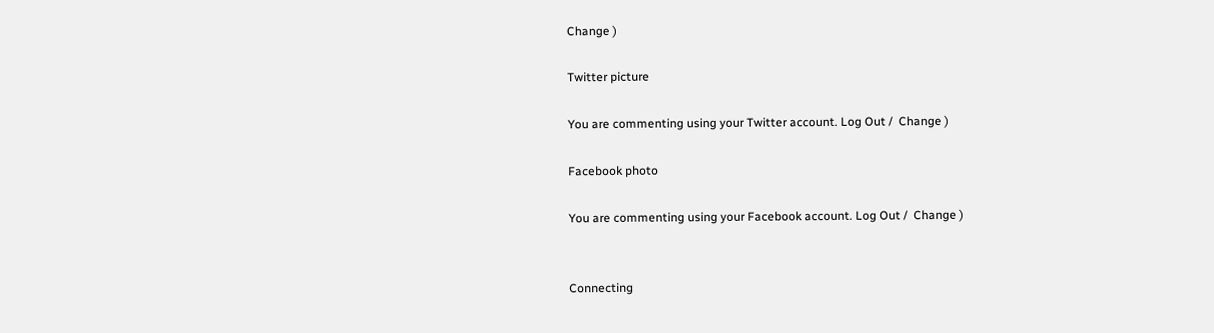Change )

Twitter picture

You are commenting using your Twitter account. Log Out /  Change )

Facebook photo

You are commenting using your Facebook account. Log Out /  Change )


Connecting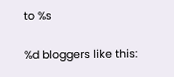to %s

%d bloggers like this: